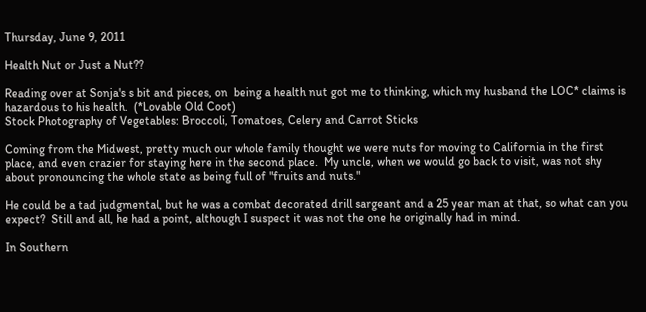Thursday, June 9, 2011

Health Nut or Just a Nut??

Reading over at Sonja's s bit and pieces, on  being a health nut got me to thinking, which my husband the LOC* claims is hazardous to his health.  (*Lovable Old Coot)
Stock Photography of Vegetables: Broccoli, Tomatoes, Celery and Carrot Sticks

Coming from the Midwest, pretty much our whole family thought we were nuts for moving to California in the first place, and even crazier for staying here in the second place.  My uncle, when we would go back to visit, was not shy about pronouncing the whole state as being full of "fruits and nuts."

He could be a tad judgmental, but he was a combat decorated drill sargeant and a 25 year man at that, so what can you expect?  Still and all, he had a point, although I suspect it was not the one he originally had in mind.

In Southern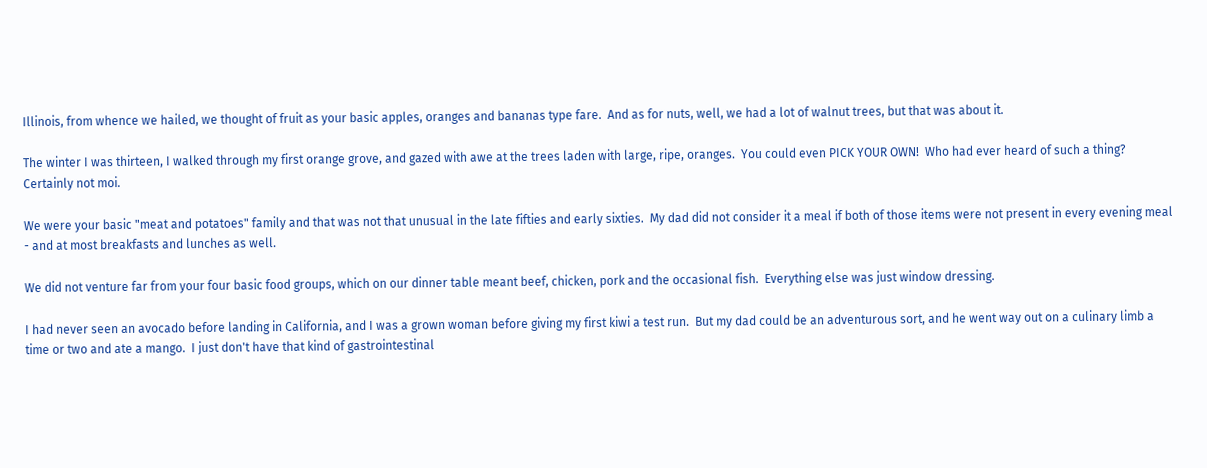Illinois, from whence we hailed, we thought of fruit as your basic apples, oranges and bananas type fare.  And as for nuts, well, we had a lot of walnut trees, but that was about it.

The winter I was thirteen, I walked through my first orange grove, and gazed with awe at the trees laden with large, ripe, oranges.  You could even PICK YOUR OWN!  Who had ever heard of such a thing?  Certainly not moi.

We were your basic "meat and potatoes" family and that was not that unusual in the late fifties and early sixties.  My dad did not consider it a meal if both of those items were not present in every evening meal - and at most breakfasts and lunches as well.

We did not venture far from your four basic food groups, which on our dinner table meant beef, chicken, pork and the occasional fish.  Everything else was just window dressing.

I had never seen an avocado before landing in California, and I was a grown woman before giving my first kiwi a test run.  But my dad could be an adventurous sort, and he went way out on a culinary limb a time or two and ate a mango.  I just don't have that kind of gastrointestinal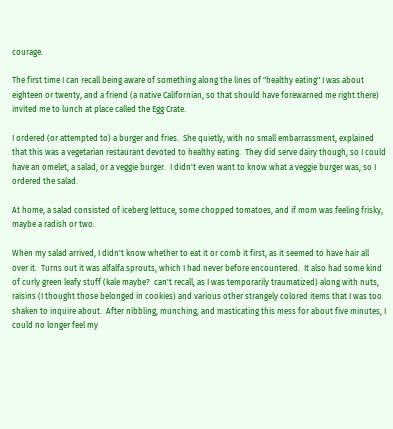courage.

The first time I can recall being aware of something along the lines of "healthy eating" I was about eighteen or twenty, and a friend (a native Californian, so that should have forewarned me right there) invited me to lunch at place called the Egg Crate.

I ordered (or attempted to) a burger and fries.  She quietly, with no small embarrassment, explained that this was a vegetarian restaurant devoted to healthy eating.  They did serve dairy though, so I could have an omelet, a salad, or a veggie burger.  I didn't even want to know what a veggie burger was, so I ordered the salad.

At home, a salad consisted of iceberg lettuce, some chopped tomatoes, and if mom was feeling frisky, maybe a radish or two.

When my salad arrived, I didn't know whether to eat it or comb it first, as it seemed to have hair all over it.  Turns out it was alfalfa sprouts, which I had never before encountered.  It also had some kind of curly green leafy stuff (kale maybe?  can't recall, as I was temporarily traumatized) along with nuts, raisins (I thought those belonged in cookies) and various other strangely colored items that I was too shaken to inquire about.  After nibbling, munching, and masticating this mess for about five minutes, I could no longer feel my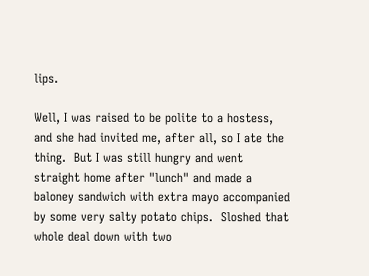lips.

Well, I was raised to be polite to a hostess, and she had invited me, after all, so I ate the thing.  But I was still hungry and went straight home after "lunch" and made a baloney sandwich with extra mayo accompanied by some very salty potato chips.  Sloshed that whole deal down with two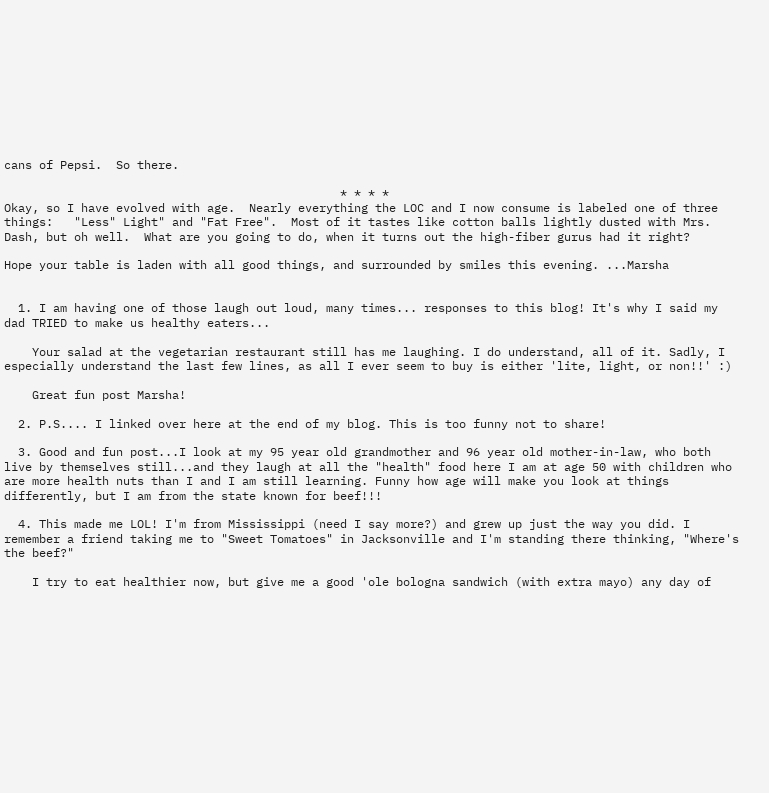cans of Pepsi.  So there.

                                                * * * *
Okay, so I have evolved with age.  Nearly everything the LOC and I now consume is labeled one of three things:   "Less" Light" and "Fat Free".  Most of it tastes like cotton balls lightly dusted with Mrs. Dash, but oh well.  What are you going to do, when it turns out the high-fiber gurus had it right?

Hope your table is laden with all good things, and surrounded by smiles this evening. ...Marsha


  1. I am having one of those laugh out loud, many times... responses to this blog! It's why I said my dad TRIED to make us healthy eaters...

    Your salad at the vegetarian restaurant still has me laughing. I do understand, all of it. Sadly, I especially understand the last few lines, as all I ever seem to buy is either 'lite, light, or non!!' :)

    Great fun post Marsha!

  2. P.S.... I linked over here at the end of my blog. This is too funny not to share!

  3. Good and fun post...I look at my 95 year old grandmother and 96 year old mother-in-law, who both live by themselves still...and they laugh at all the "health" food here I am at age 50 with children who are more health nuts than I and I am still learning. Funny how age will make you look at things differently, but I am from the state known for beef!!!

  4. This made me LOL! I'm from Mississippi (need I say more?) and grew up just the way you did. I remember a friend taking me to "Sweet Tomatoes" in Jacksonville and I'm standing there thinking, "Where's the beef?"

    I try to eat healthier now, but give me a good 'ole bologna sandwich (with extra mayo) any day of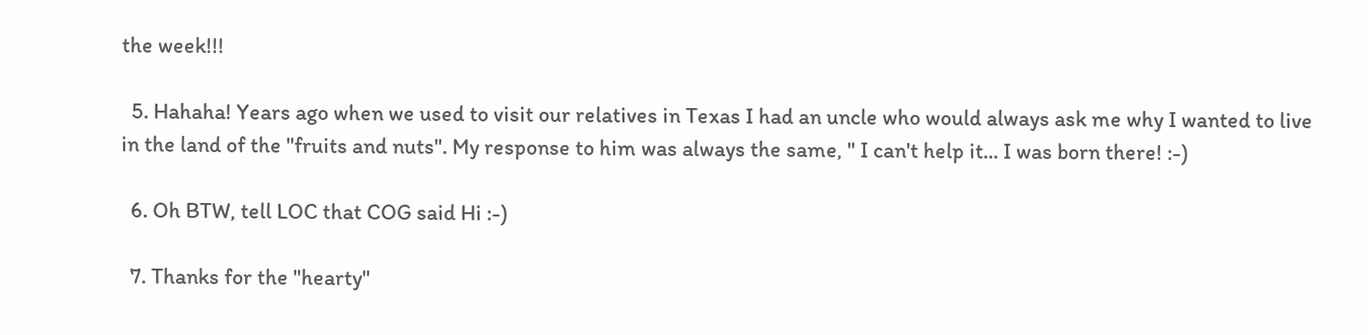the week!!!

  5. Hahaha! Years ago when we used to visit our relatives in Texas I had an uncle who would always ask me why I wanted to live in the land of the "fruits and nuts". My response to him was always the same, " I can't help it... I was born there! :-)

  6. Oh BTW, tell LOC that COG said Hi :-)

  7. Thanks for the "hearty"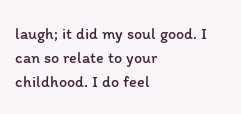laugh; it did my soul good. I can so relate to your childhood. I do feel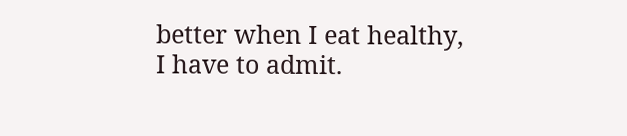better when I eat healthy, I have to admit.